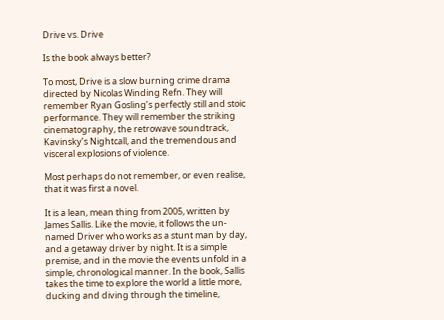Drive vs. Drive

Is the book always better?

To most, Drive is a slow burning crime drama directed by Nicolas Winding Refn. They will remember Ryan Gosling’s perfectly still and stoic performance. They will remember the striking cinematography, the retrowave soundtrack, Kavinsky’s Nightcall, and the tremendous and visceral explosions of violence.

Most perhaps do not remember, or even realise, that it was first a novel.

It is a lean, mean thing from 2005, written by James Sallis. Like the movie, it follows the un-named Driver who works as a stunt man by day, and a getaway driver by night. It is a simple premise, and in the movie the events unfold in a simple, chronological manner. In the book, Sallis takes the time to explore the world a little more, ducking and diving through the timeline,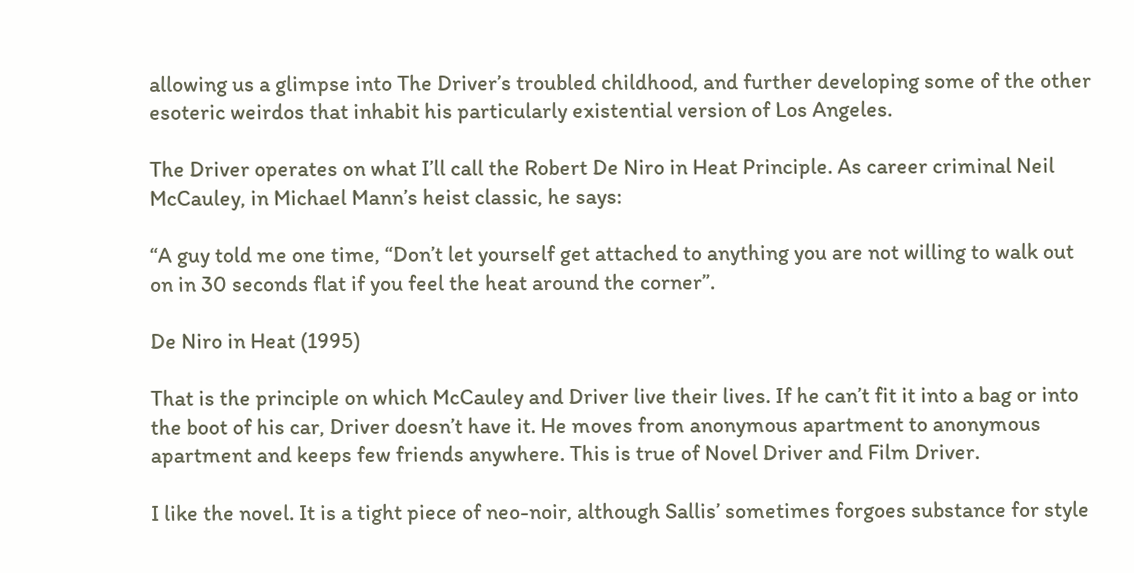allowing us a glimpse into The Driver’s troubled childhood, and further developing some of the other esoteric weirdos that inhabit his particularly existential version of Los Angeles.

The Driver operates on what I’ll call the Robert De Niro in Heat Principle. As career criminal Neil McCauley, in Michael Mann’s heist classic, he says:

“A guy told me one time, “Don’t let yourself get attached to anything you are not willing to walk out on in 30 seconds flat if you feel the heat around the corner”.

De Niro in Heat (1995)

That is the principle on which McCauley and Driver live their lives. If he can’t fit it into a bag or into the boot of his car, Driver doesn’t have it. He moves from anonymous apartment to anonymous apartment and keeps few friends anywhere. This is true of Novel Driver and Film Driver.

I like the novel. It is a tight piece of neo-noir, although Sallis’ sometimes forgoes substance for style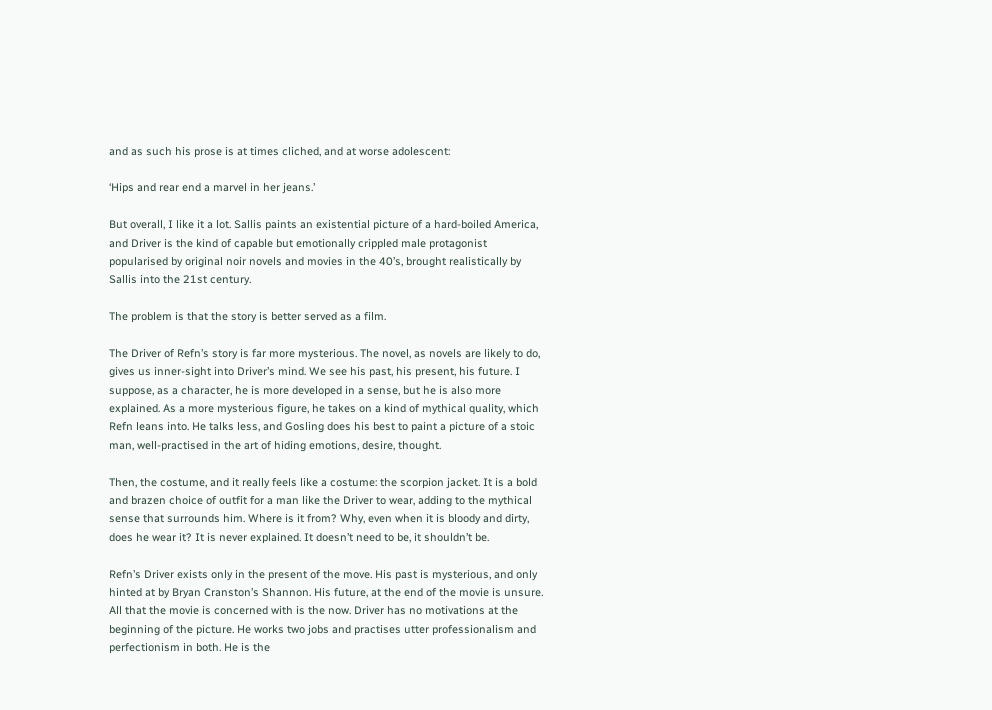and as such his prose is at times cliched, and at worse adolescent:

‘Hips and rear end a marvel in her jeans.’

But overall, I like it a lot. Sallis paints an existential picture of a hard-boiled America, and Driver is the kind of capable but emotionally crippled male protagonist popularised by original noir novels and movies in the 40’s, brought realistically by Sallis into the 21st century.

The problem is that the story is better served as a film.

The Driver of Refn’s story is far more mysterious. The novel, as novels are likely to do, gives us inner-sight into Driver’s mind. We see his past, his present, his future. I suppose, as a character, he is more developed in a sense, but he is also more explained. As a more mysterious figure, he takes on a kind of mythical quality, which Refn leans into. He talks less, and Gosling does his best to paint a picture of a stoic man, well-practised in the art of hiding emotions, desire, thought.

Then, the costume, and it really feels like a costume: the scorpion jacket. It is a bold and brazen choice of outfit for a man like the Driver to wear, adding to the mythical sense that surrounds him. Where is it from? Why, even when it is bloody and dirty, does he wear it? It is never explained. It doesn’t need to be, it shouldn’t be.

Refn’s Driver exists only in the present of the move. His past is mysterious, and only hinted at by Bryan Cranston’s Shannon. His future, at the end of the movie is unsure. All that the movie is concerned with is the now. Driver has no motivations at the beginning of the picture. He works two jobs and practises utter professionalism and perfectionism in both. He is the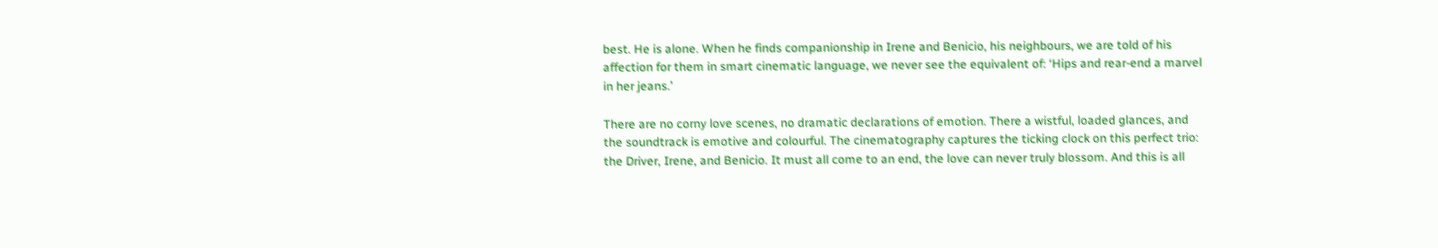best. He is alone. When he finds companionship in Irene and Benicio, his neighbours, we are told of his affection for them in smart cinematic language, we never see the equivalent of: ‘Hips and rear-end a marvel in her jeans.’

There are no corny love scenes, no dramatic declarations of emotion. There a wistful, loaded glances, and the soundtrack is emotive and colourful. The cinematography captures the ticking clock on this perfect trio: the Driver, Irene, and Benicio. It must all come to an end, the love can never truly blossom. And this is all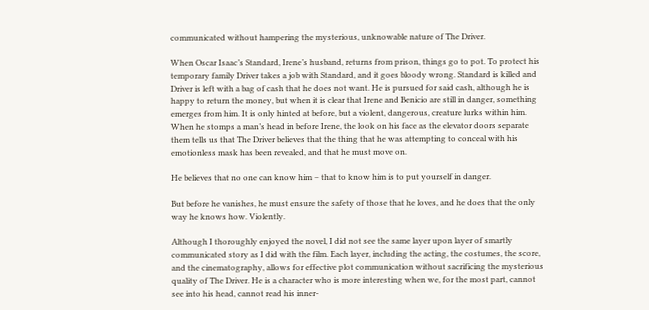communicated without hampering the mysterious, unknowable nature of The Driver.

When Oscar Isaac’s Standard, Irene’s husband, returns from prison, things go to pot. To protect his temporary family Driver takes a job with Standard, and it goes bloody wrong. Standard is killed and Driver is left with a bag of cash that he does not want. He is pursued for said cash, although he is happy to return the money, but when it is clear that Irene and Benicio are still in danger, something emerges from him. It is only hinted at before, but a violent, dangerous, creature lurks within him. When he stomps a man’s head in before Irene, the look on his face as the elevator doors separate them tells us that The Driver believes that the thing that he was attempting to conceal with his emotionless mask has been revealed, and that he must move on.

He believes that no one can know him – that to know him is to put yourself in danger.

But before he vanishes, he must ensure the safety of those that he loves, and he does that the only way he knows how. Violently.

Although I thoroughly enjoyed the novel, I did not see the same layer upon layer of smartly communicated story as I did with the film. Each layer, including the acting, the costumes, the score, and the cinematography, allows for effective plot communication without sacrificing the mysterious quality of The Driver. He is a character who is more interesting when we, for the most part, cannot see into his head, cannot read his inner-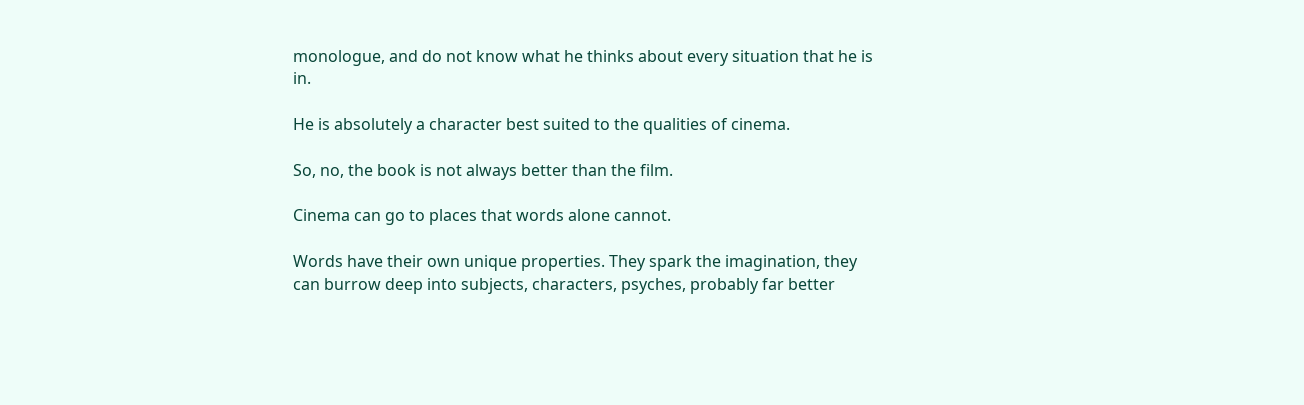monologue, and do not know what he thinks about every situation that he is in.

He is absolutely a character best suited to the qualities of cinema.

So, no, the book is not always better than the film.

Cinema can go to places that words alone cannot.

Words have their own unique properties. They spark the imagination, they can burrow deep into subjects, characters, psyches, probably far better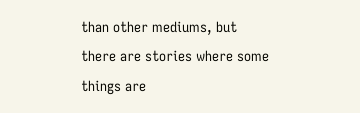than other mediums, but there are stories where some things are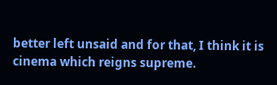better left unsaid and for that, I think it is cinema which reigns supreme.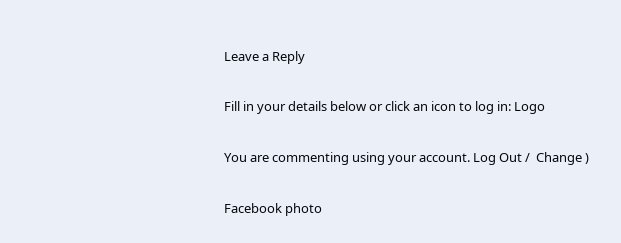Leave a Reply

Fill in your details below or click an icon to log in: Logo

You are commenting using your account. Log Out /  Change )

Facebook photo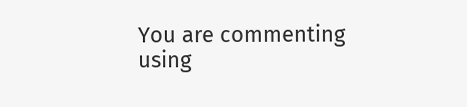You are commenting using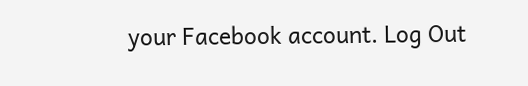your Facebook account. Log Out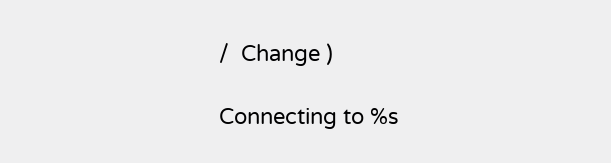/  Change )

Connecting to %s